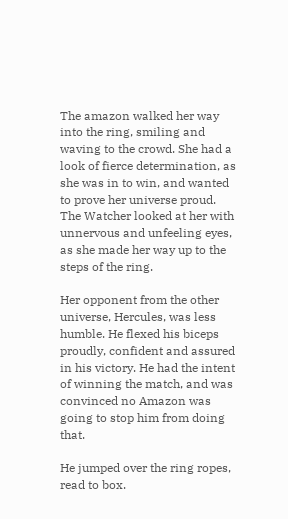The amazon walked her way into the ring, smiling and waving to the crowd. She had a look of fierce determination, as she was in to win, and wanted to prove her universe proud. The Watcher looked at her with unnervous and unfeeling eyes, as she made her way up to the steps of the ring.

Her opponent from the other universe, Hercules, was less humble. He flexed his biceps proudly, confident and assured in his victory. He had the intent of winning the match, and was convinced no Amazon was going to stop him from doing that.

He jumped over the ring ropes, read to box.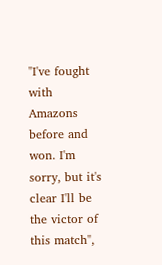"I've fought with Amazons before and won. I'm sorry, but it's clear I'll be the victor of this match",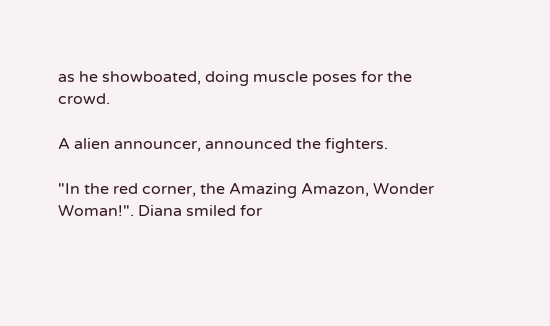as he showboated, doing muscle poses for the crowd.

A alien announcer, announced the fighters.

"In the red corner, the Amazing Amazon, Wonder Woman!". Diana smiled for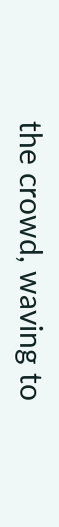the crowd, waving to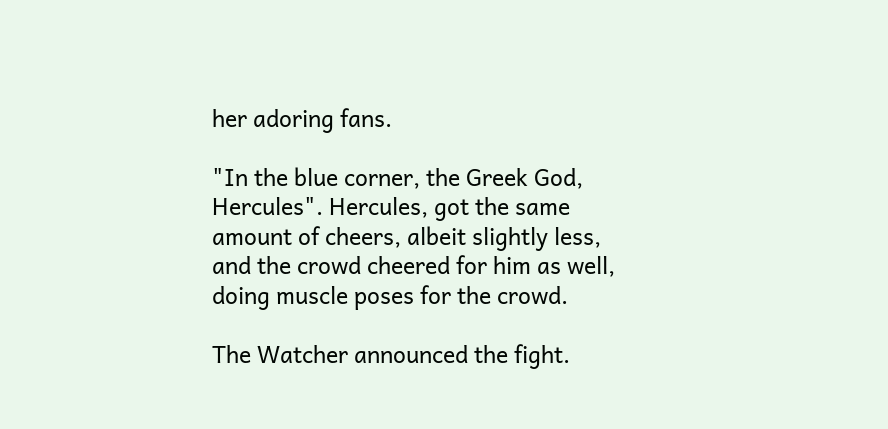her adoring fans.

"In the blue corner, the Greek God, Hercules". Hercules, got the same amount of cheers, albeit slightly less, and the crowd cheered for him as well, doing muscle poses for the crowd.

The Watcher announced the fight.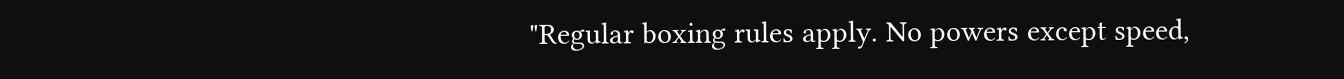"Regular boxing rules apply. No powers except speed,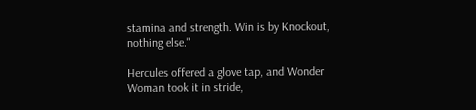stamina and strength. Win is by Knockout, nothing else."

Hercules offered a glove tap, and Wonder Woman took it in stride,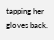tapping her gloves back.